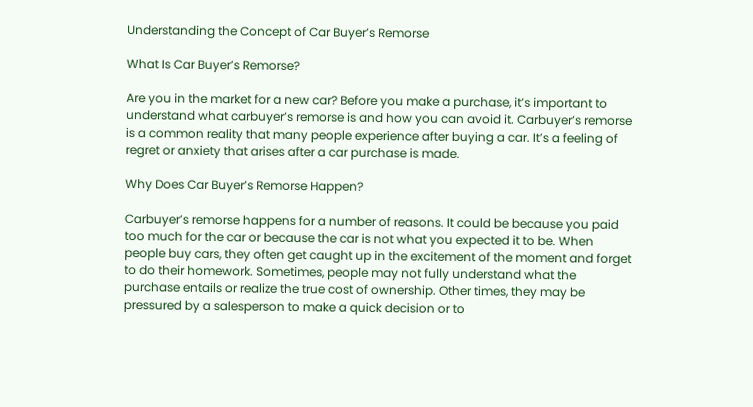Understanding the Concept of Car Buyer’s Remorse

What Is Car Buyer’s Remorse?

Are you in the market for a new car? Before you make a purchase, it’s important to understand what carbuyer’s remorse is and how you can avoid it. Carbuyer’s remorse is a common reality that many people experience after buying a car. It’s a feeling of regret or anxiety that arises after a car purchase is made.

Why Does Car Buyer’s Remorse Happen?

Carbuyer’s remorse happens for a number of reasons. It could be because you paid too much for the car or because the car is not what you expected it to be. When people buy cars, they often get caught up in the excitement of the moment and forget to do their homework. Sometimes, people may not fully understand what the purchase entails or realize the true cost of ownership. Other times, they may be pressured by a salesperson to make a quick decision or to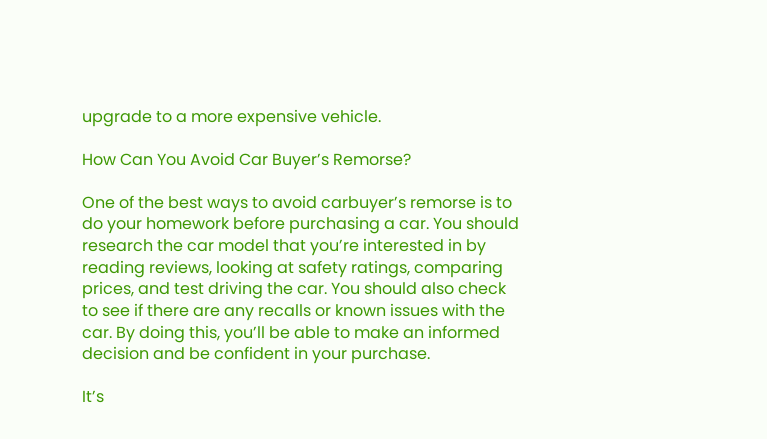upgrade to a more expensive vehicle.

How Can You Avoid Car Buyer’s Remorse?

One of the best ways to avoid carbuyer’s remorse is to do your homework before purchasing a car. You should research the car model that you’re interested in by reading reviews, looking at safety ratings, comparing prices, and test driving the car. You should also check to see if there are any recalls or known issues with the car. By doing this, you’ll be able to make an informed decision and be confident in your purchase.

It’s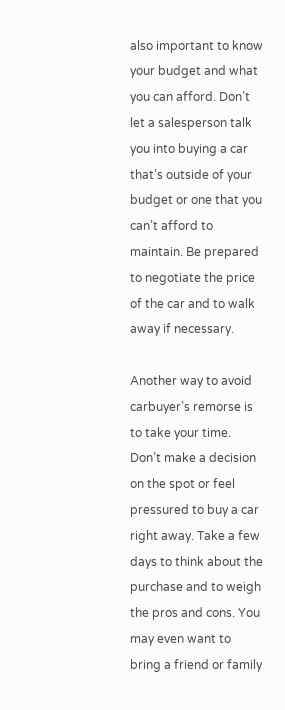also important to know your budget and what you can afford. Don’t let a salesperson talk you into buying a car that’s outside of your budget or one that you can’t afford to maintain. Be prepared to negotiate the price of the car and to walk away if necessary.

Another way to avoid carbuyer’s remorse is to take your time. Don’t make a decision on the spot or feel pressured to buy a car right away. Take a few days to think about the purchase and to weigh the pros and cons. You may even want to bring a friend or family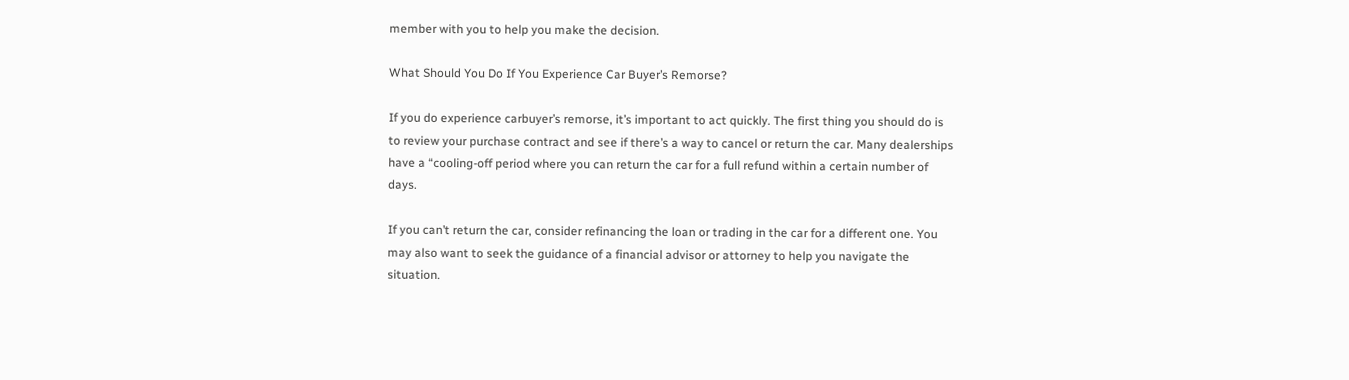member with you to help you make the decision.

What Should You Do If You Experience Car Buyer’s Remorse?

If you do experience carbuyer’s remorse, it’s important to act quickly. The first thing you should do is to review your purchase contract and see if there’s a way to cancel or return the car. Many dealerships have a “cooling-off period where you can return the car for a full refund within a certain number of days.

If you can’t return the car, consider refinancing the loan or trading in the car for a different one. You may also want to seek the guidance of a financial advisor or attorney to help you navigate the situation.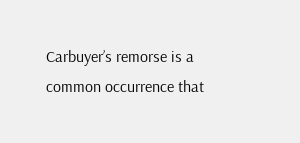Carbuyer’s remorse is a common occurrence that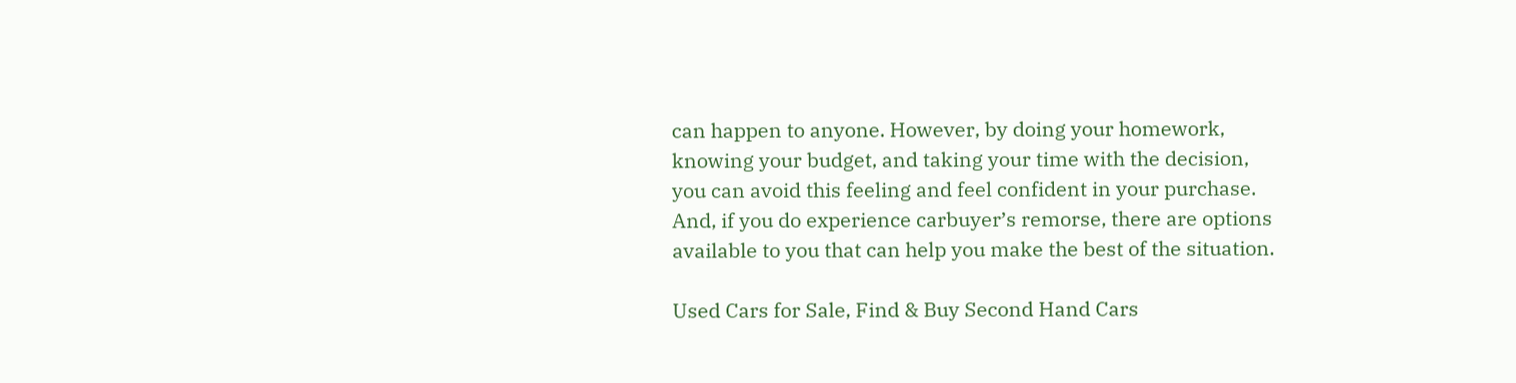can happen to anyone. However, by doing your homework, knowing your budget, and taking your time with the decision, you can avoid this feeling and feel confident in your purchase. And, if you do experience carbuyer’s remorse, there are options available to you that can help you make the best of the situation.

Used Cars for Sale, Find & Buy Second Hand Cars